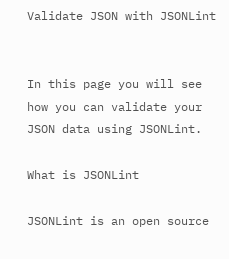Validate JSON with JSONLint


In this page you will see how you can validate your JSON data using JSONLint.

What is JSONLint

JSONLint is an open source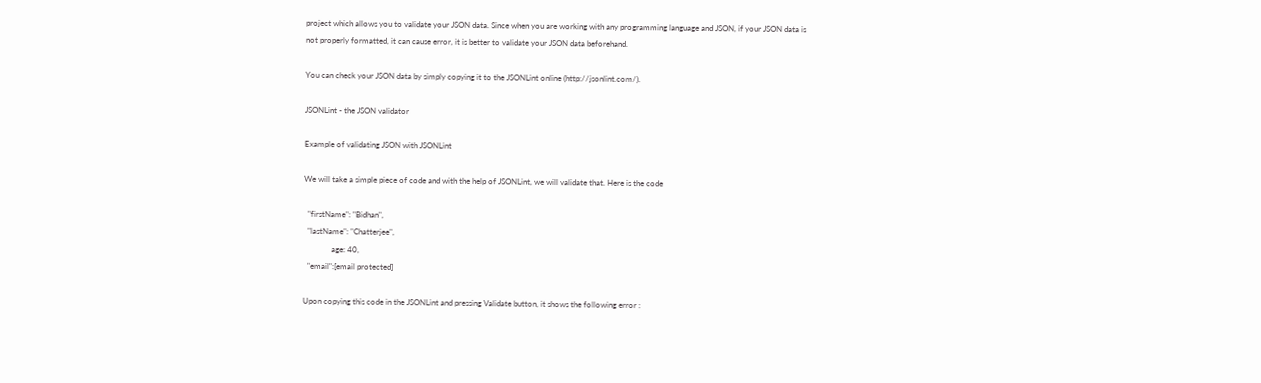project which allows you to validate your JSON data. Since when you are working with any programming language and JSON, if your JSON data is not properly formatted, it can cause error, it is better to validate your JSON data beforehand.

You can check your JSON data by simply copying it to the JSONLint online (http://jsonlint.com/).

JSONLint - the JSON validator

Example of validating JSON with JSONLint

We will take a simple piece of code and with the help of JSONLint, we will validate that. Here is the code

  "firstName": "Bidhan",
  "lastName": "Chatterjee",
              age: 40,
  "email":[email protected]

Upon copying this code in the JSONLint and pressing Validate button, it shows the following error :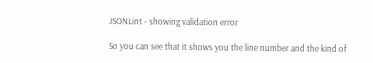JSONLint - showing validation error

So you can see that it shows you the line number and the kind of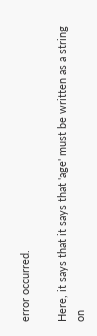error occurred.

Here, it says that it says that 'age' must be written as a string on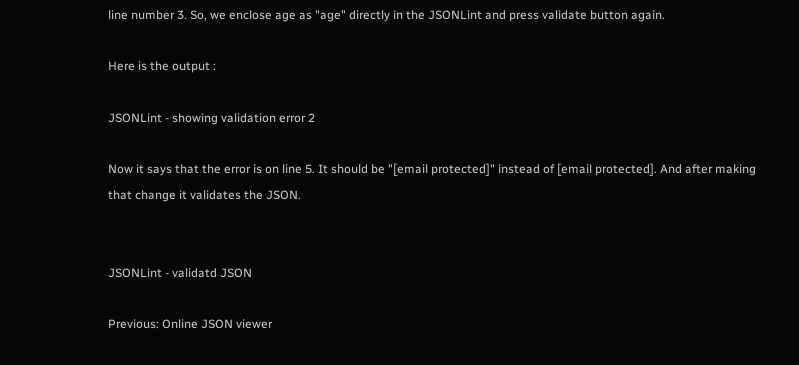line number 3. So, we enclose age as "age" directly in the JSONLint and press validate button again.

Here is the output :

JSONLint - showing validation error 2

Now it says that the error is on line 5. It should be "[email protected]" instead of [email protected]. And after making that change it validates the JSON.


JSONLint - validatd JSON

Previous: Online JSON viewer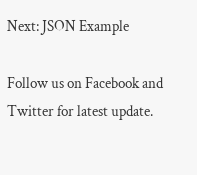Next: JSON Example

Follow us on Facebook and Twitter for latest update.